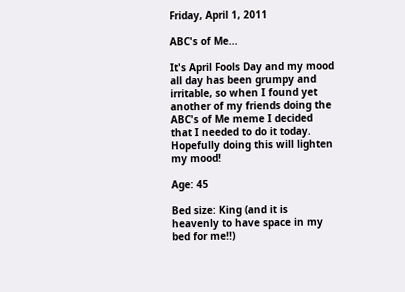Friday, April 1, 2011

ABC's of Me...

It's April Fools Day and my mood all day has been grumpy and irritable, so when I found yet another of my friends doing the ABC's of Me meme I decided that I needed to do it today. Hopefully doing this will lighten my mood!

Age: 45

Bed size: King (and it is heavenly to have space in my bed for me!!)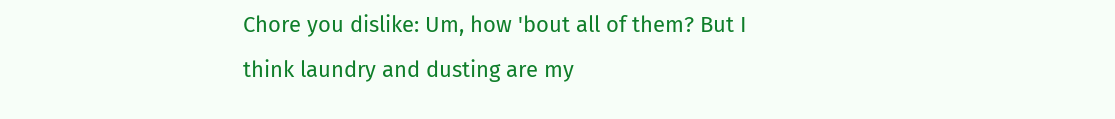Chore you dislike: Um, how 'bout all of them? But I think laundry and dusting are my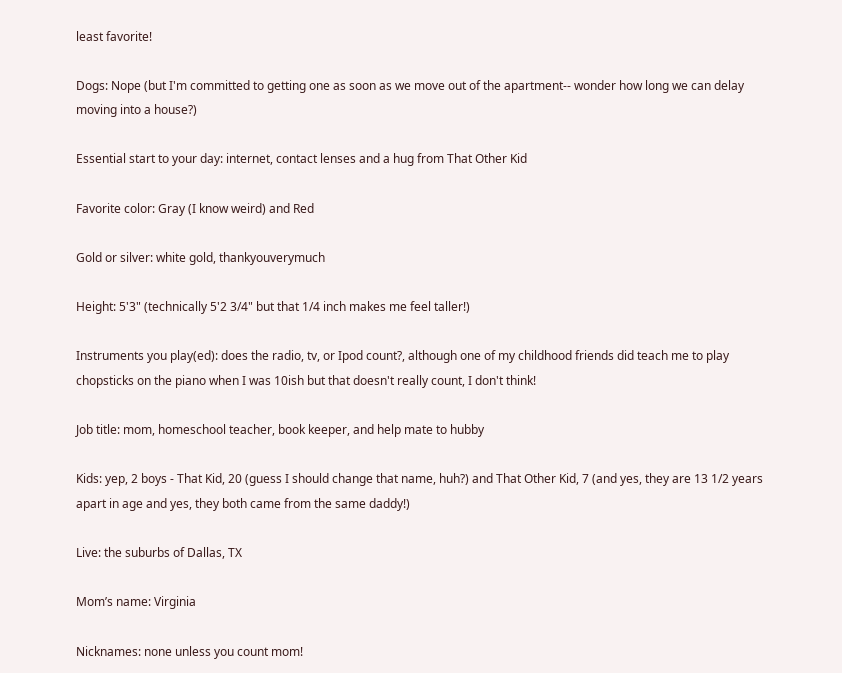least favorite!

Dogs: Nope (but I'm committed to getting one as soon as we move out of the apartment-- wonder how long we can delay moving into a house?)

Essential start to your day: internet, contact lenses and a hug from That Other Kid

Favorite color: Gray (I know weird) and Red

Gold or silver: white gold, thankyouverymuch

Height: 5'3" (technically 5'2 3/4" but that 1/4 inch makes me feel taller!)

Instruments you play(ed): does the radio, tv, or Ipod count?, although one of my childhood friends did teach me to play chopsticks on the piano when I was 10ish but that doesn't really count, I don't think!

Job title: mom, homeschool teacher, book keeper, and help mate to hubby

Kids: yep, 2 boys - That Kid, 20 (guess I should change that name, huh?) and That Other Kid, 7 (and yes, they are 13 1/2 years apart in age and yes, they both came from the same daddy!)

Live: the suburbs of Dallas, TX

Mom’s name: Virginia

Nicknames: none unless you count mom!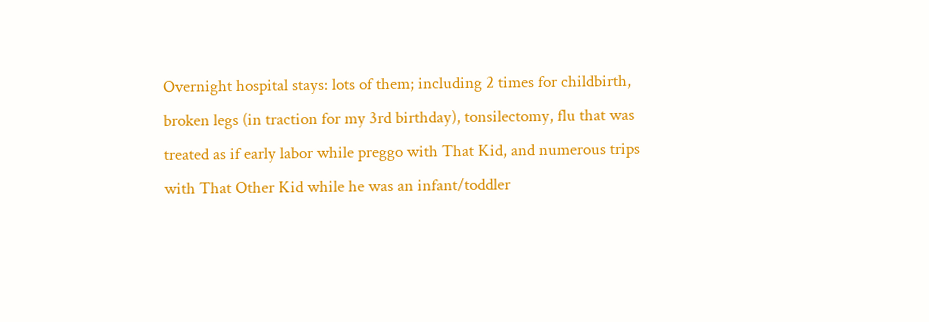Overnight hospital stays: lots of them; including 2 times for childbirth, broken legs (in traction for my 3rd birthday), tonsilectomy, flu that was treated as if early labor while preggo with That Kid, and numerous trips with That Other Kid while he was an infant/toddler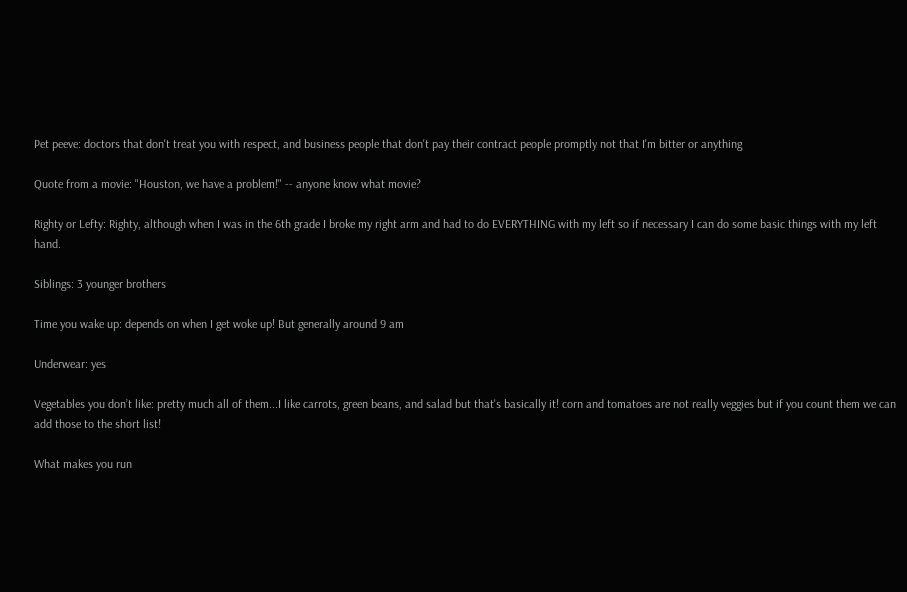Pet peeve: doctors that don't treat you with respect, and business people that don't pay their contract people promptly not that I'm bitter or anything

Quote from a movie: "Houston, we have a problem!" -- anyone know what movie?

Righty or Lefty: Righty, although when I was in the 6th grade I broke my right arm and had to do EVERYTHING with my left so if necessary I can do some basic things with my left hand.

Siblings: 3 younger brothers

Time you wake up: depends on when I get woke up! But generally around 9 am

Underwear: yes

Vegetables you don’t like: pretty much all of them...I like carrots, green beans, and salad but that's basically it! corn and tomatoes are not really veggies but if you count them we can add those to the short list!

What makes you run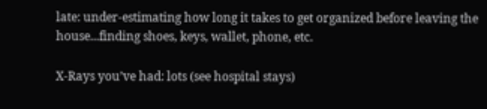late: under-estimating how long it takes to get organized before leaving the house...finding shoes, keys, wallet, phone, etc.

X-Rays you’ve had: lots (see hospital stays)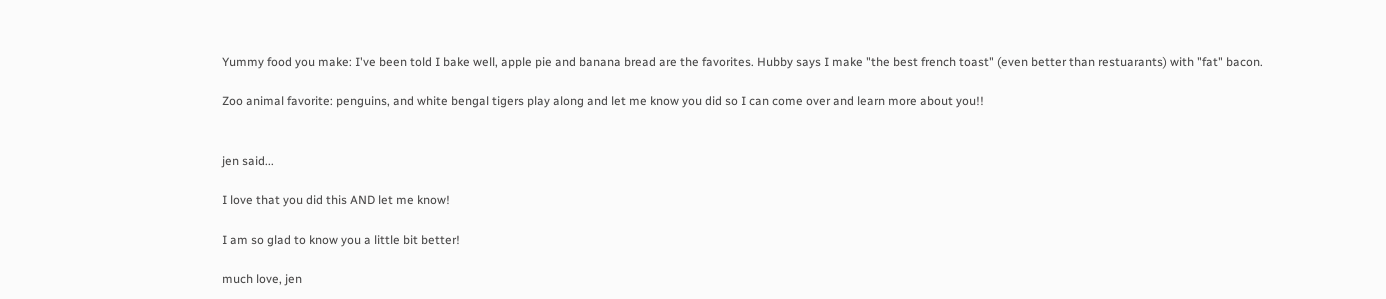Yummy food you make: I've been told I bake well, apple pie and banana bread are the favorites. Hubby says I make "the best french toast" (even better than restuarants) with "fat" bacon.

Zoo animal favorite: penguins, and white bengal tigers play along and let me know you did so I can come over and learn more about you!!


jen said...

I love that you did this AND let me know!

I am so glad to know you a little bit better!

much love, jen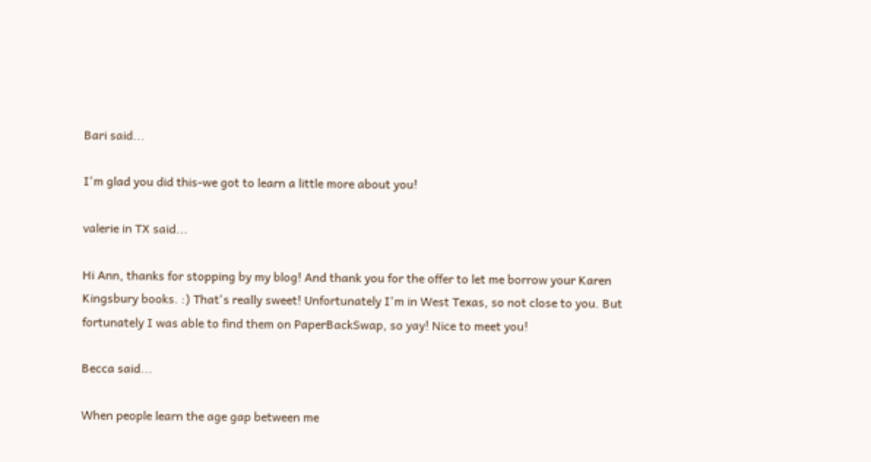Bari said...

I'm glad you did this-we got to learn a little more about you!

valerie in TX said...

Hi Ann, thanks for stopping by my blog! And thank you for the offer to let me borrow your Karen Kingsbury books. :) That's really sweet! Unfortunately I'm in West Texas, so not close to you. But fortunately I was able to find them on PaperBackSwap, so yay! Nice to meet you!

Becca said...

When people learn the age gap between me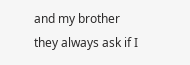and my brother they always ask if I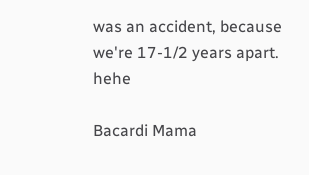was an accident, because we're 17-1/2 years apart. hehe

Bacardi Mama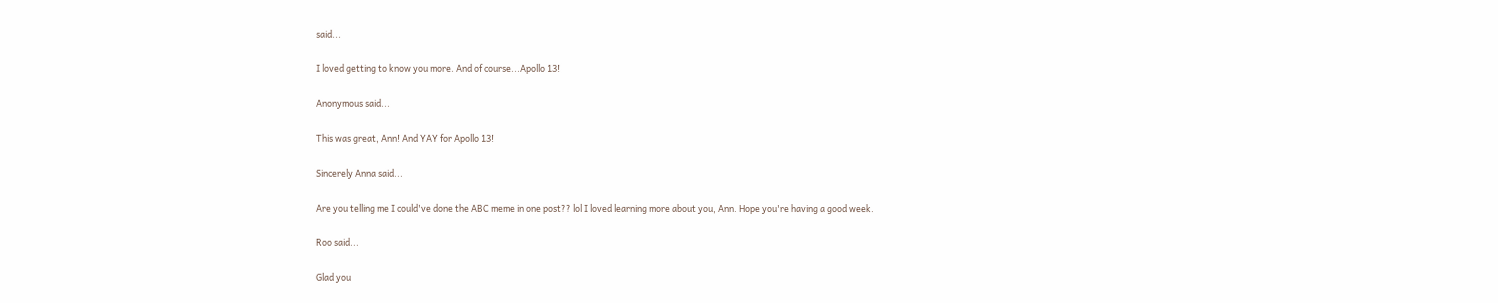said...

I loved getting to know you more. And of course...Apollo 13!

Anonymous said...

This was great, Ann! And YAY for Apollo 13!

Sincerely Anna said...

Are you telling me I could've done the ABC meme in one post?? lol I loved learning more about you, Ann. Hope you're having a good week.

Roo said...

Glad you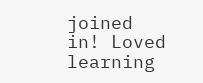joined in! Loved learning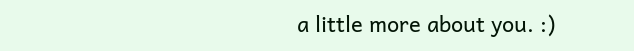a little more about you. :)